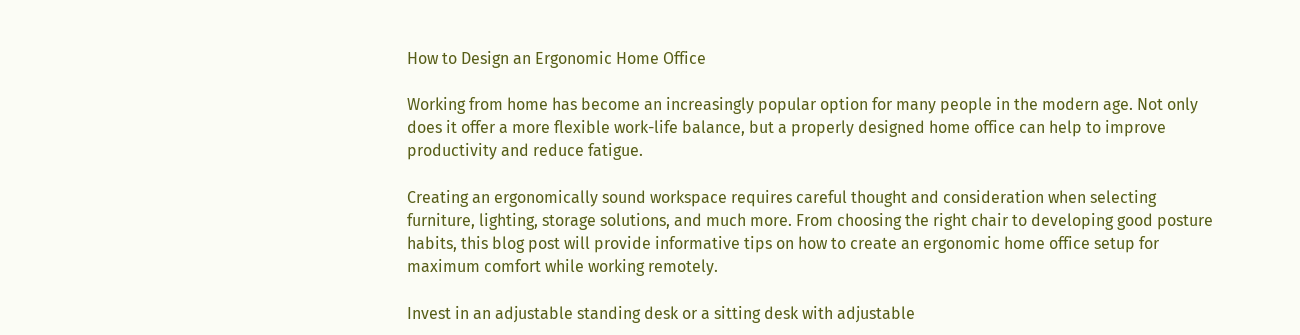How to Design an Ergonomic Home Office

Working from home has become an increasingly popular option for many people in the modern age. Not only does it offer a more flexible work-life balance, but a properly designed home office can help to improve productivity and reduce fatigue.

Creating an ergonomically sound workspace requires careful thought and consideration when selecting furniture, lighting, storage solutions, and much more. From choosing the right chair to developing good posture habits, this blog post will provide informative tips on how to create an ergonomic home office setup for maximum comfort while working remotely.

Invest in an adjustable standing desk or a sitting desk with adjustable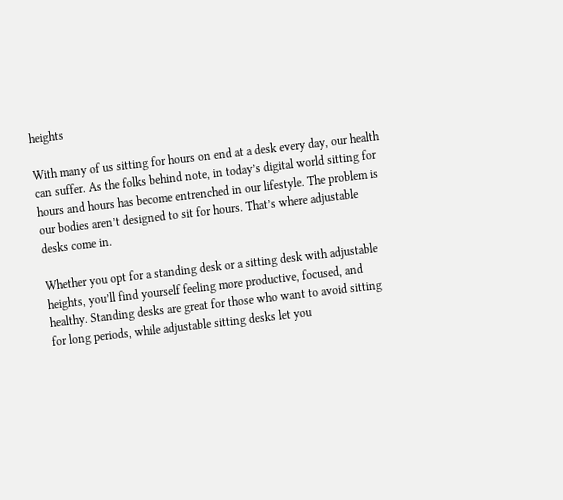heights

With many of us sitting for hours on end at a desk every day, our health can suffer. As the folks behind note, in today’s digital world sitting for hours and hours has become entrenched in our lifestyle. The problem is our bodies aren’t designed to sit for hours. That’s where adjustable desks come in.

Whether you opt for a standing desk or a sitting desk with adjustable heights, you’ll find yourself feeling more productive, focused, and healthy. Standing desks are great for those who want to avoid sitting for long periods, while adjustable sitting desks let you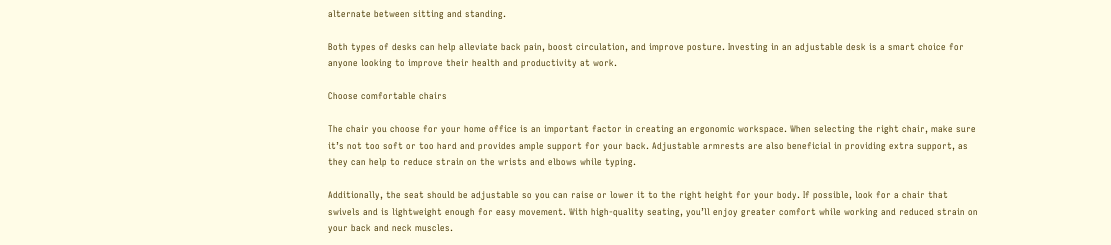alternate between sitting and standing.

Both types of desks can help alleviate back pain, boost circulation, and improve posture. Investing in an adjustable desk is a smart choice for anyone looking to improve their health and productivity at work.

Choose comfortable chairs

The chair you choose for your home office is an important factor in creating an ergonomic workspace. When selecting the right chair, make sure it’s not too soft or too hard and provides ample support for your back. Adjustable armrests are also beneficial in providing extra support, as they can help to reduce strain on the wrists and elbows while typing.

Additionally, the seat should be adjustable so you can raise or lower it to the right height for your body. If possible, look for a chair that swivels and is lightweight enough for easy movement. With high-quality seating, you’ll enjoy greater comfort while working and reduced strain on your back and neck muscles.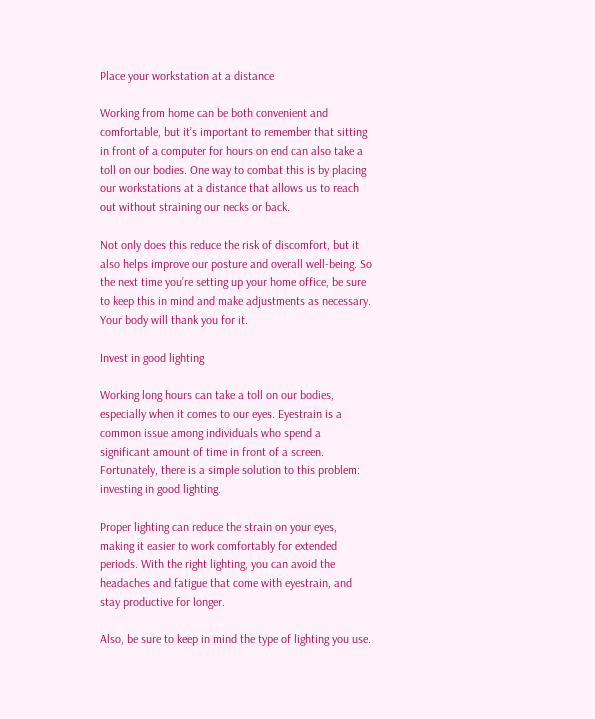Place your workstation at a distance

Working from home can be both convenient and comfortable, but it’s important to remember that sitting in front of a computer for hours on end can also take a toll on our bodies. One way to combat this is by placing our workstations at a distance that allows us to reach out without straining our necks or back.

Not only does this reduce the risk of discomfort, but it also helps improve our posture and overall well-being. So the next time you’re setting up your home office, be sure to keep this in mind and make adjustments as necessary. Your body will thank you for it.

Invest in good lighting

Working long hours can take a toll on our bodies, especially when it comes to our eyes. Eyestrain is a common issue among individuals who spend a significant amount of time in front of a screen. Fortunately, there is a simple solution to this problem: investing in good lighting.

Proper lighting can reduce the strain on your eyes, making it easier to work comfortably for extended periods. With the right lighting, you can avoid the headaches and fatigue that come with eyestrain, and stay productive for longer.

Also, be sure to keep in mind the type of lighting you use.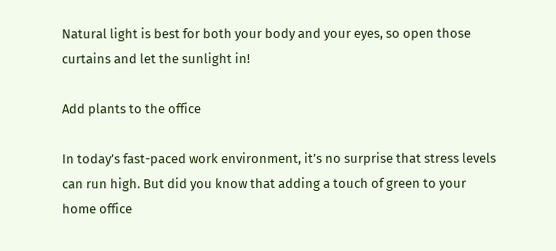Natural light is best for both your body and your eyes, so open those curtains and let the sunlight in!

Add plants to the office

In today’s fast-paced work environment, it’s no surprise that stress levels can run high. But did you know that adding a touch of green to your home office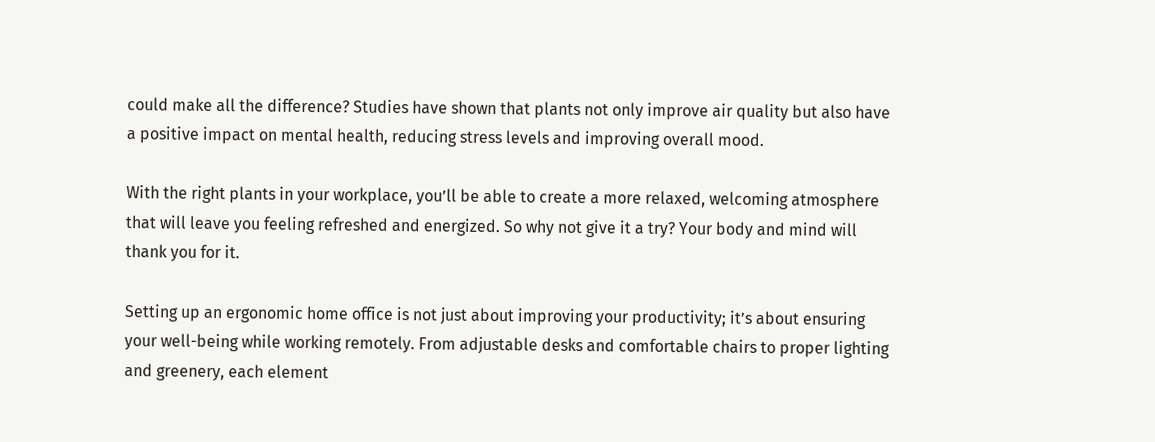could make all the difference? Studies have shown that plants not only improve air quality but also have a positive impact on mental health, reducing stress levels and improving overall mood.

With the right plants in your workplace, you’ll be able to create a more relaxed, welcoming atmosphere that will leave you feeling refreshed and energized. So why not give it a try? Your body and mind will thank you for it.

Setting up an ergonomic home office is not just about improving your productivity; it’s about ensuring your well-being while working remotely. From adjustable desks and comfortable chairs to proper lighting and greenery, each element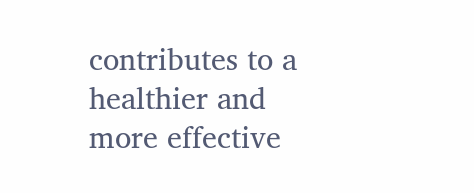contributes to a healthier and more effective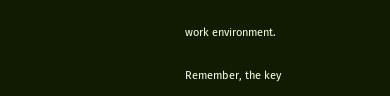work environment.

Remember, the key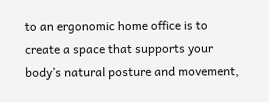to an ergonomic home office is to create a space that supports your body’s natural posture and movement,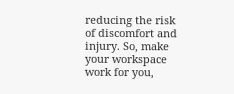reducing the risk of discomfort and injury. So, make your workspace work for you,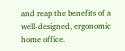and reap the benefits of a well-designed, ergonomic home office.